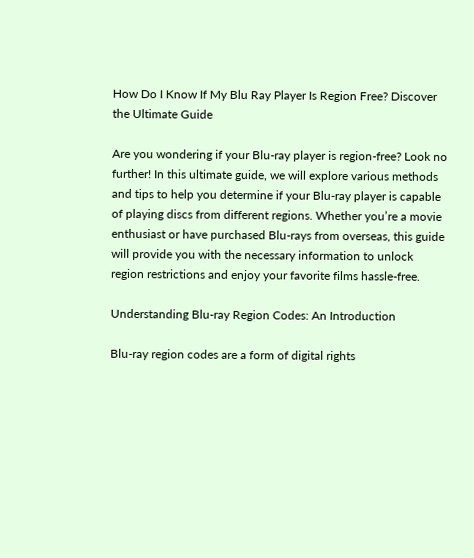How Do I Know If My Blu Ray Player Is Region Free? Discover the Ultimate Guide

Are you wondering if your Blu-ray player is region-free? Look no further! In this ultimate guide, we will explore various methods and tips to help you determine if your Blu-ray player is capable of playing discs from different regions. Whether you’re a movie enthusiast or have purchased Blu-rays from overseas, this guide will provide you with the necessary information to unlock region restrictions and enjoy your favorite films hassle-free.

Understanding Blu-ray Region Codes: An Introduction

Blu-ray region codes are a form of digital rights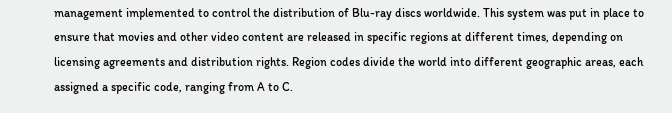management implemented to control the distribution of Blu-ray discs worldwide. This system was put in place to ensure that movies and other video content are released in specific regions at different times, depending on licensing agreements and distribution rights. Region codes divide the world into different geographic areas, each assigned a specific code, ranging from A to C.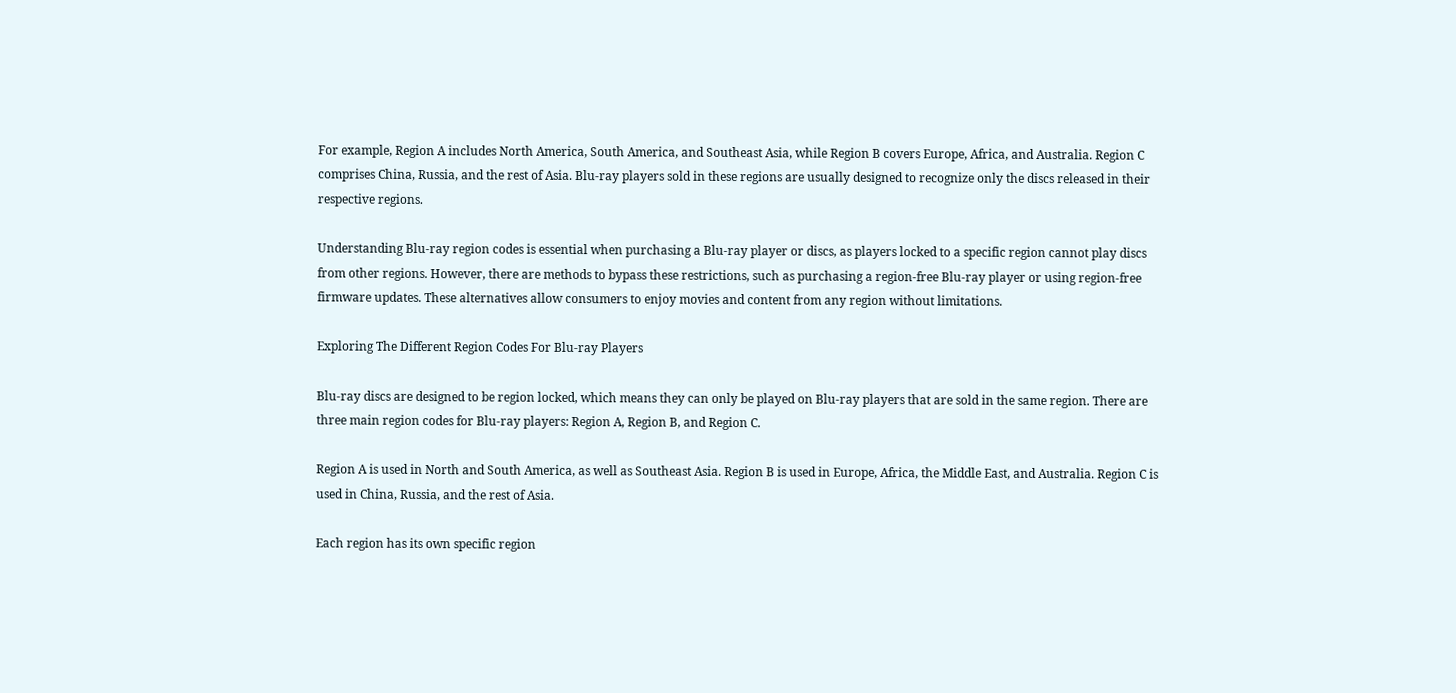For example, Region A includes North America, South America, and Southeast Asia, while Region B covers Europe, Africa, and Australia. Region C comprises China, Russia, and the rest of Asia. Blu-ray players sold in these regions are usually designed to recognize only the discs released in their respective regions.

Understanding Blu-ray region codes is essential when purchasing a Blu-ray player or discs, as players locked to a specific region cannot play discs from other regions. However, there are methods to bypass these restrictions, such as purchasing a region-free Blu-ray player or using region-free firmware updates. These alternatives allow consumers to enjoy movies and content from any region without limitations.

Exploring The Different Region Codes For Blu-ray Players

Blu-ray discs are designed to be region locked, which means they can only be played on Blu-ray players that are sold in the same region. There are three main region codes for Blu-ray players: Region A, Region B, and Region C.

Region A is used in North and South America, as well as Southeast Asia. Region B is used in Europe, Africa, the Middle East, and Australia. Region C is used in China, Russia, and the rest of Asia.

Each region has its own specific region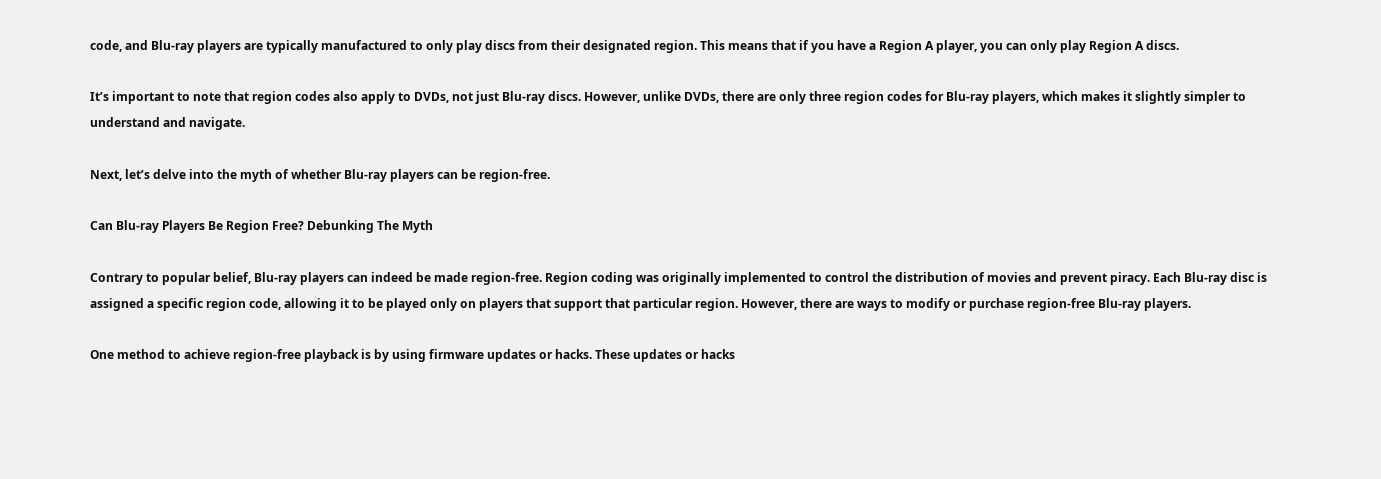code, and Blu-ray players are typically manufactured to only play discs from their designated region. This means that if you have a Region A player, you can only play Region A discs.

It’s important to note that region codes also apply to DVDs, not just Blu-ray discs. However, unlike DVDs, there are only three region codes for Blu-ray players, which makes it slightly simpler to understand and navigate.

Next, let’s delve into the myth of whether Blu-ray players can be region-free.

Can Blu-ray Players Be Region Free? Debunking The Myth

Contrary to popular belief, Blu-ray players can indeed be made region-free. Region coding was originally implemented to control the distribution of movies and prevent piracy. Each Blu-ray disc is assigned a specific region code, allowing it to be played only on players that support that particular region. However, there are ways to modify or purchase region-free Blu-ray players.

One method to achieve region-free playback is by using firmware updates or hacks. These updates or hacks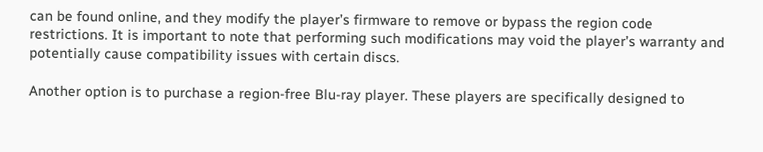can be found online, and they modify the player’s firmware to remove or bypass the region code restrictions. It is important to note that performing such modifications may void the player’s warranty and potentially cause compatibility issues with certain discs.

Another option is to purchase a region-free Blu-ray player. These players are specifically designed to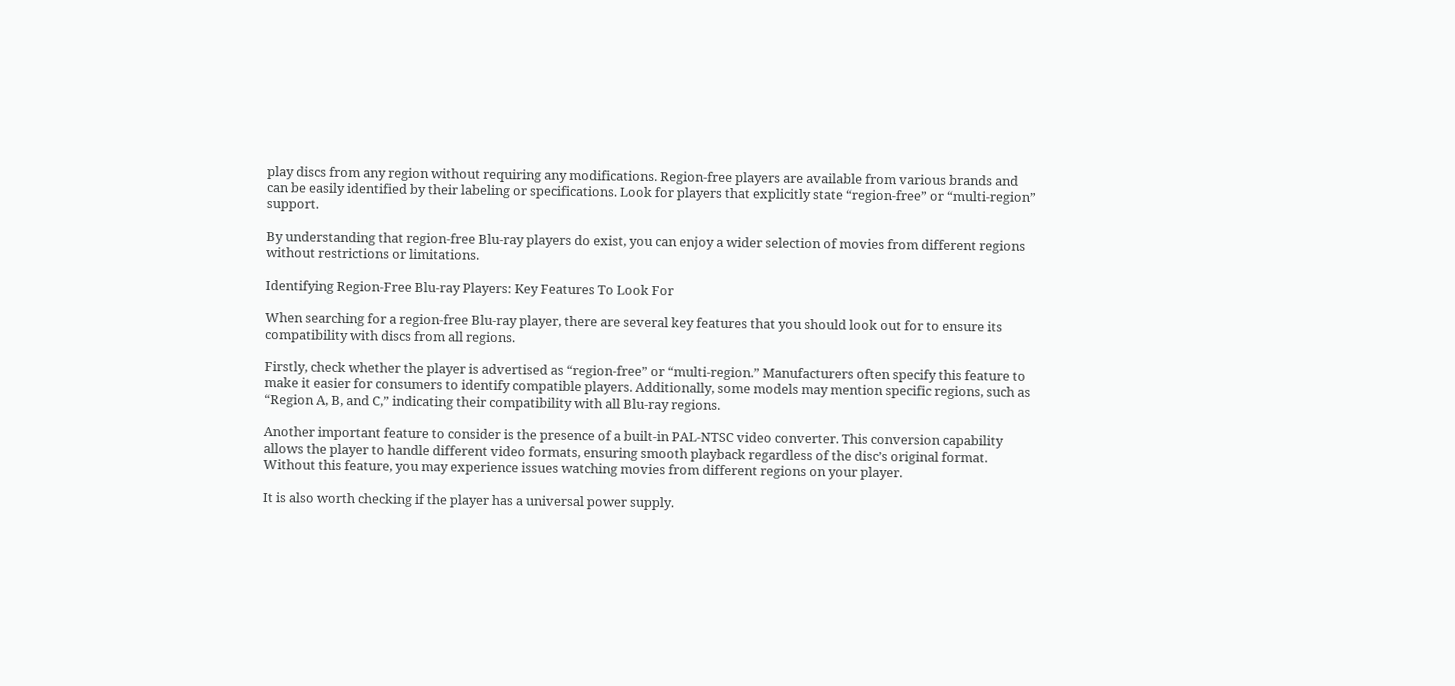play discs from any region without requiring any modifications. Region-free players are available from various brands and can be easily identified by their labeling or specifications. Look for players that explicitly state “region-free” or “multi-region” support.

By understanding that region-free Blu-ray players do exist, you can enjoy a wider selection of movies from different regions without restrictions or limitations.

Identifying Region-Free Blu-ray Players: Key Features To Look For

When searching for a region-free Blu-ray player, there are several key features that you should look out for to ensure its compatibility with discs from all regions.

Firstly, check whether the player is advertised as “region-free” or “multi-region.” Manufacturers often specify this feature to make it easier for consumers to identify compatible players. Additionally, some models may mention specific regions, such as “Region A, B, and C,” indicating their compatibility with all Blu-ray regions.

Another important feature to consider is the presence of a built-in PAL-NTSC video converter. This conversion capability allows the player to handle different video formats, ensuring smooth playback regardless of the disc’s original format. Without this feature, you may experience issues watching movies from different regions on your player.

It is also worth checking if the player has a universal power supply.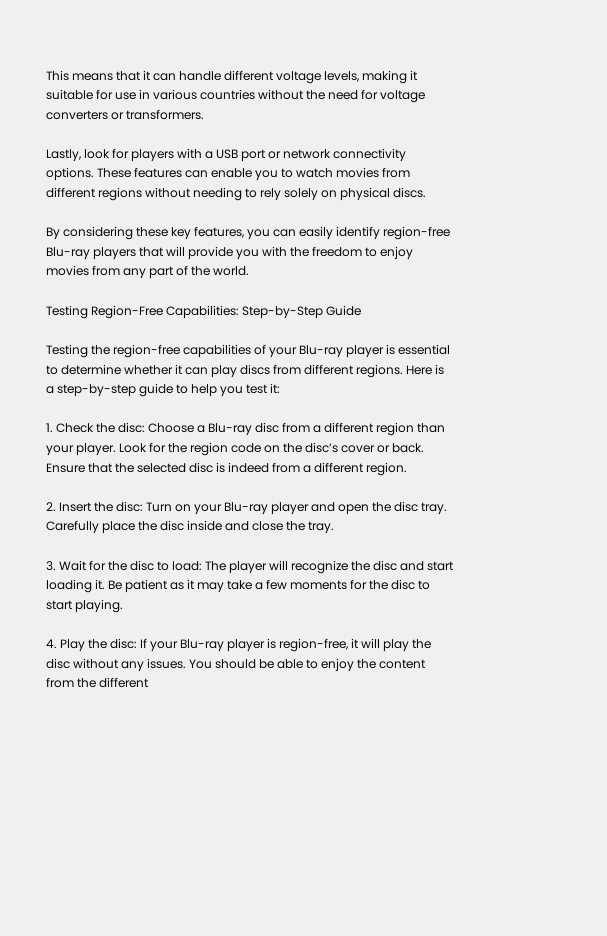This means that it can handle different voltage levels, making it suitable for use in various countries without the need for voltage converters or transformers.

Lastly, look for players with a USB port or network connectivity options. These features can enable you to watch movies from different regions without needing to rely solely on physical discs.

By considering these key features, you can easily identify region-free Blu-ray players that will provide you with the freedom to enjoy movies from any part of the world.

Testing Region-Free Capabilities: Step-by-Step Guide

Testing the region-free capabilities of your Blu-ray player is essential to determine whether it can play discs from different regions. Here is a step-by-step guide to help you test it:

1. Check the disc: Choose a Blu-ray disc from a different region than your player. Look for the region code on the disc’s cover or back. Ensure that the selected disc is indeed from a different region.

2. Insert the disc: Turn on your Blu-ray player and open the disc tray. Carefully place the disc inside and close the tray.

3. Wait for the disc to load: The player will recognize the disc and start loading it. Be patient as it may take a few moments for the disc to start playing.

4. Play the disc: If your Blu-ray player is region-free, it will play the disc without any issues. You should be able to enjoy the content from the different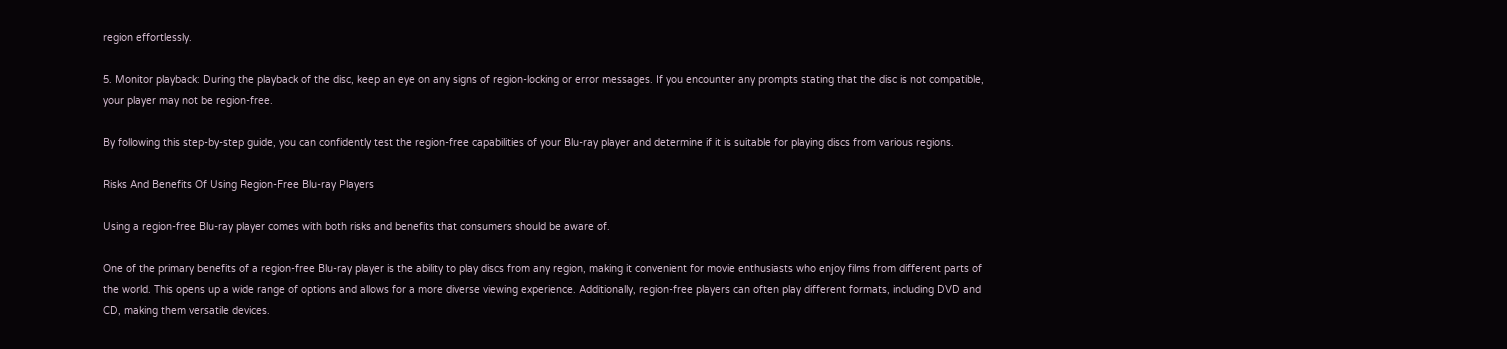region effortlessly.

5. Monitor playback: During the playback of the disc, keep an eye on any signs of region-locking or error messages. If you encounter any prompts stating that the disc is not compatible, your player may not be region-free.

By following this step-by-step guide, you can confidently test the region-free capabilities of your Blu-ray player and determine if it is suitable for playing discs from various regions.

Risks And Benefits Of Using Region-Free Blu-ray Players

Using a region-free Blu-ray player comes with both risks and benefits that consumers should be aware of.

One of the primary benefits of a region-free Blu-ray player is the ability to play discs from any region, making it convenient for movie enthusiasts who enjoy films from different parts of the world. This opens up a wide range of options and allows for a more diverse viewing experience. Additionally, region-free players can often play different formats, including DVD and CD, making them versatile devices.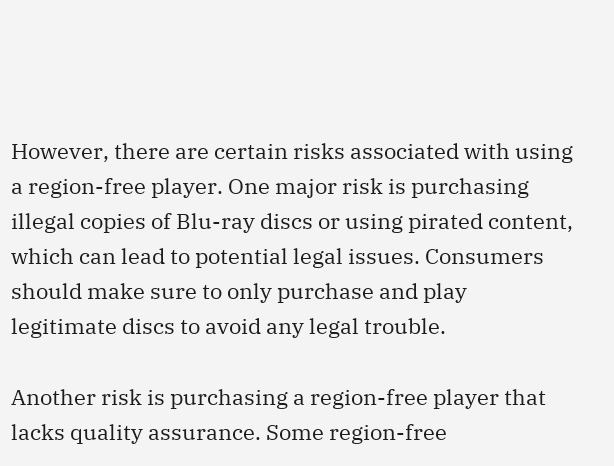However, there are certain risks associated with using a region-free player. One major risk is purchasing illegal copies of Blu-ray discs or using pirated content, which can lead to potential legal issues. Consumers should make sure to only purchase and play legitimate discs to avoid any legal trouble.

Another risk is purchasing a region-free player that lacks quality assurance. Some region-free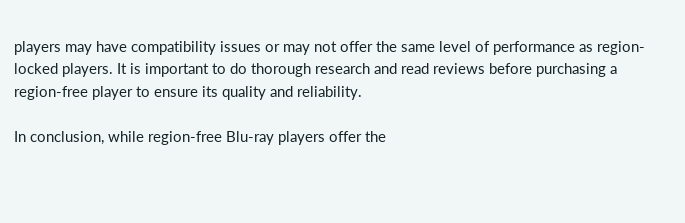players may have compatibility issues or may not offer the same level of performance as region-locked players. It is important to do thorough research and read reviews before purchasing a region-free player to ensure its quality and reliability.

In conclusion, while region-free Blu-ray players offer the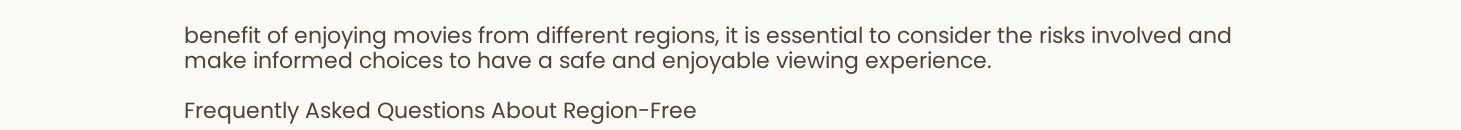benefit of enjoying movies from different regions, it is essential to consider the risks involved and make informed choices to have a safe and enjoyable viewing experience.

Frequently Asked Questions About Region-Free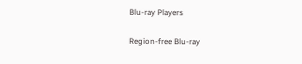Blu-ray Players

Region-free Blu-ray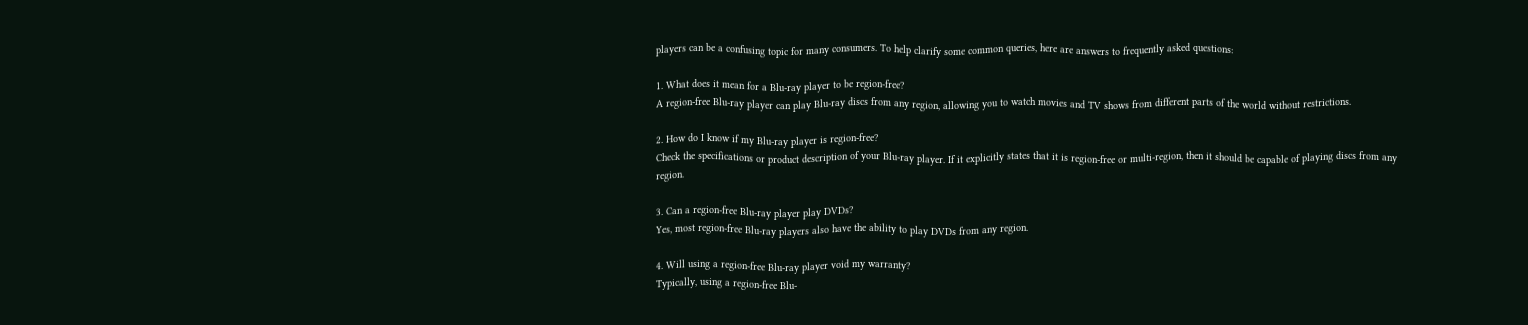players can be a confusing topic for many consumers. To help clarify some common queries, here are answers to frequently asked questions:

1. What does it mean for a Blu-ray player to be region-free?
A region-free Blu-ray player can play Blu-ray discs from any region, allowing you to watch movies and TV shows from different parts of the world without restrictions.

2. How do I know if my Blu-ray player is region-free?
Check the specifications or product description of your Blu-ray player. If it explicitly states that it is region-free or multi-region, then it should be capable of playing discs from any region.

3. Can a region-free Blu-ray player play DVDs?
Yes, most region-free Blu-ray players also have the ability to play DVDs from any region.

4. Will using a region-free Blu-ray player void my warranty?
Typically, using a region-free Blu-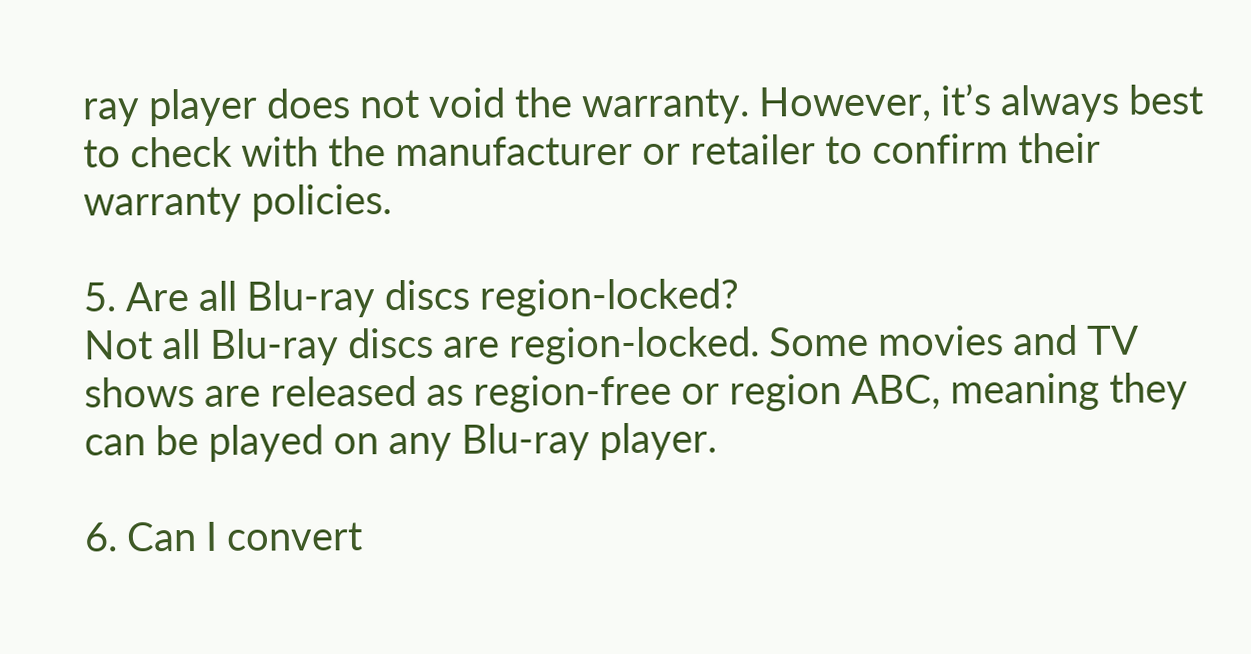ray player does not void the warranty. However, it’s always best to check with the manufacturer or retailer to confirm their warranty policies.

5. Are all Blu-ray discs region-locked?
Not all Blu-ray discs are region-locked. Some movies and TV shows are released as region-free or region ABC, meaning they can be played on any Blu-ray player.

6. Can I convert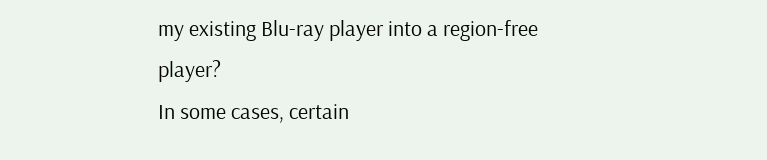my existing Blu-ray player into a region-free player?
In some cases, certain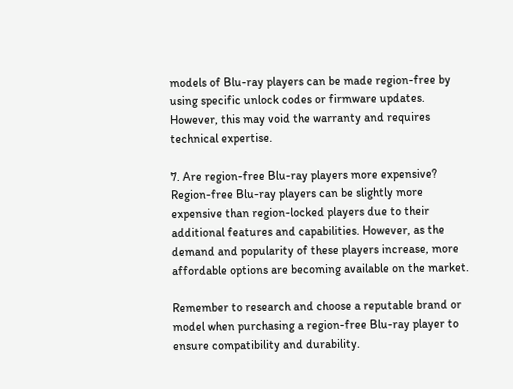models of Blu-ray players can be made region-free by using specific unlock codes or firmware updates. However, this may void the warranty and requires technical expertise.

7. Are region-free Blu-ray players more expensive?
Region-free Blu-ray players can be slightly more expensive than region-locked players due to their additional features and capabilities. However, as the demand and popularity of these players increase, more affordable options are becoming available on the market.

Remember to research and choose a reputable brand or model when purchasing a region-free Blu-ray player to ensure compatibility and durability.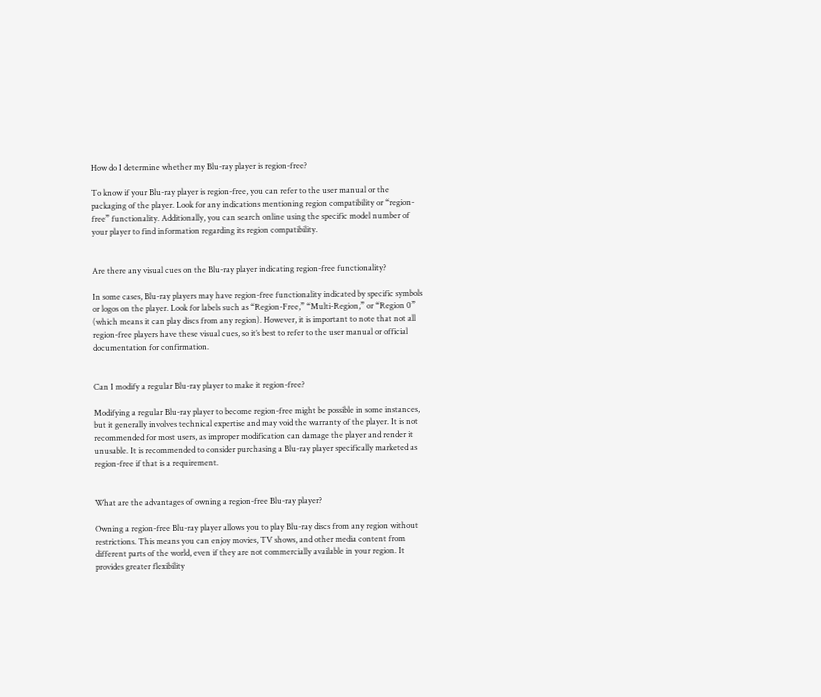How do I determine whether my Blu-ray player is region-free?

To know if your Blu-ray player is region-free, you can refer to the user manual or the packaging of the player. Look for any indications mentioning region compatibility or “region-free” functionality. Additionally, you can search online using the specific model number of your player to find information regarding its region compatibility.


Are there any visual cues on the Blu-ray player indicating region-free functionality?

In some cases, Blu-ray players may have region-free functionality indicated by specific symbols or logos on the player. Look for labels such as “Region-Free,” “Multi-Region,” or “Region 0” (which means it can play discs from any region). However, it is important to note that not all region-free players have these visual cues, so it’s best to refer to the user manual or official documentation for confirmation.


Can I modify a regular Blu-ray player to make it region-free?

Modifying a regular Blu-ray player to become region-free might be possible in some instances, but it generally involves technical expertise and may void the warranty of the player. It is not recommended for most users, as improper modification can damage the player and render it unusable. It is recommended to consider purchasing a Blu-ray player specifically marketed as region-free if that is a requirement.


What are the advantages of owning a region-free Blu-ray player?

Owning a region-free Blu-ray player allows you to play Blu-ray discs from any region without restrictions. This means you can enjoy movies, TV shows, and other media content from different parts of the world, even if they are not commercially available in your region. It provides greater flexibility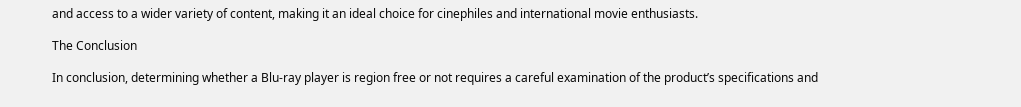and access to a wider variety of content, making it an ideal choice for cinephiles and international movie enthusiasts.

The Conclusion

In conclusion, determining whether a Blu-ray player is region free or not requires a careful examination of the product’s specifications and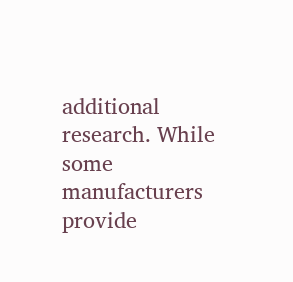additional research. While some manufacturers provide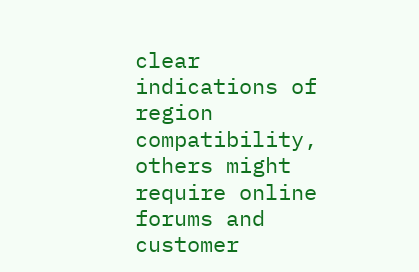clear indications of region compatibility, others might require online forums and customer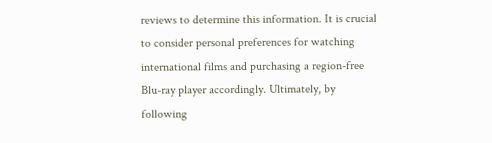reviews to determine this information. It is crucial to consider personal preferences for watching international films and purchasing a region-free Blu-ray player accordingly. Ultimately, by following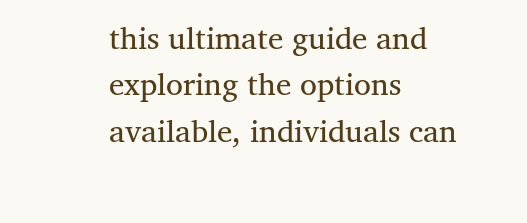this ultimate guide and exploring the options available, individuals can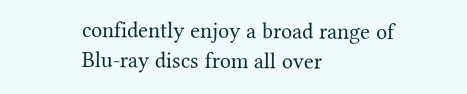confidently enjoy a broad range of Blu-ray discs from all over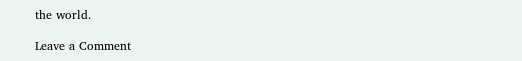the world.

Leave a Comment